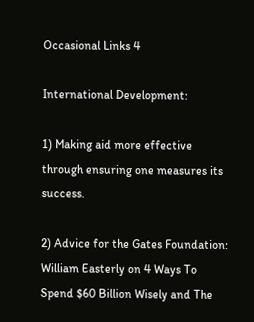Occasional Links 4

International Development:

1) Making aid more effective through ensuring one measures its success.

2) Advice for the Gates Foundation: William Easterly on 4 Ways To Spend $60 Billion Wisely and The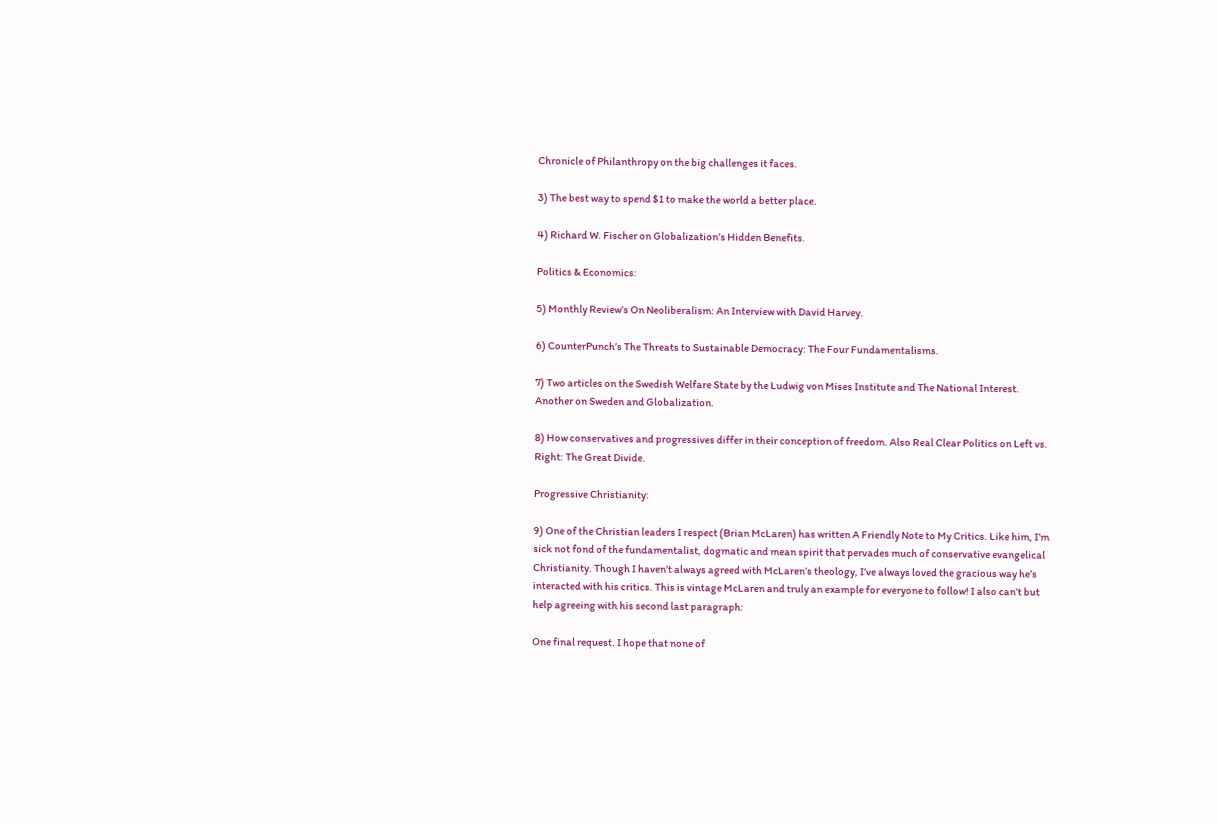Chronicle of Philanthropy on the big challenges it faces.

3) The best way to spend $1 to make the world a better place.

4) Richard W. Fischer on Globalization’s Hidden Benefits.

Politics & Economics:

5) Monthly Review’s On Neoliberalism: An Interview with David Harvey.

6) CounterPunch’s The Threats to Sustainable Democracy: The Four Fundamentalisms.

7) Two articles on the Swedish Welfare State by the Ludwig von Mises Institute and The National Interest. Another on Sweden and Globalization.

8) How conservatives and progressives differ in their conception of freedom. Also Real Clear Politics on Left vs. Right: The Great Divide.

Progressive Christianity:

9) One of the Christian leaders I respect (Brian McLaren) has written A Friendly Note to My Critics. Like him, I’m sick not fond of the fundamentalist, dogmatic and mean spirit that pervades much of conservative evangelical Christianity. Though I haven’t always agreed with McLaren’s theology, I’ve always loved the gracious way he’s interacted with his critics. This is vintage McLaren and truly an example for everyone to follow! I also can’t but help agreeing with his second last paragraph:

One final request. I hope that none of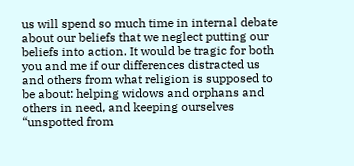us will spend so much time in internal debate about our beliefs that we neglect putting our beliefs into action. It would be tragic for both you and me if our differences distracted us and others from what religion is supposed to be about: helping widows and orphans and others in need, and keeping ourselves “unspotted from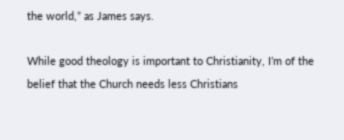the world,” as James says.

While good theology is important to Christianity, I’m of the belief that the Church needs less Christians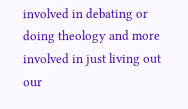involved in debating or doing theology and more involved in just living out our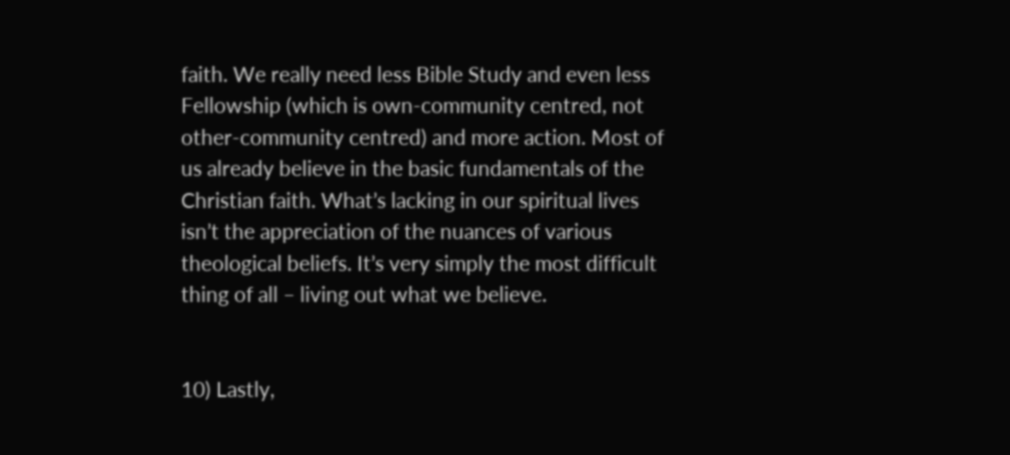faith. We really need less Bible Study and even less Fellowship (which is own-community centred, not other-community centred) and more action. Most of us already believe in the basic fundamentals of the Christian faith. What’s lacking in our spiritual lives isn’t the appreciation of the nuances of various theological beliefs. It’s very simply the most difficult thing of all – living out what we believe.


10) Lastly,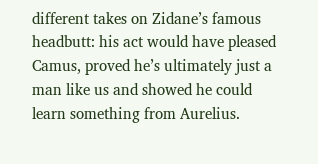different takes on Zidane’s famous headbutt: his act would have pleased Camus, proved he’s ultimately just a man like us and showed he could learn something from Aurelius.